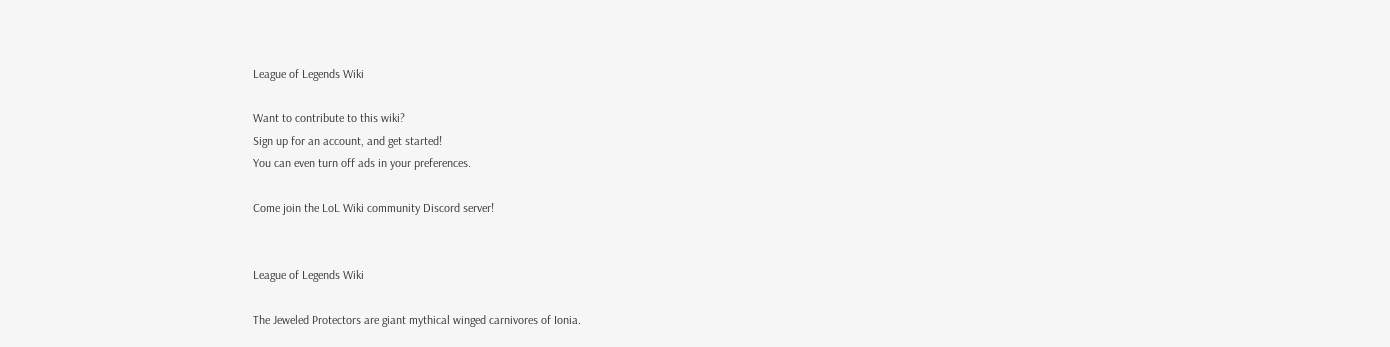League of Legends Wiki

Want to contribute to this wiki?
Sign up for an account, and get started!
You can even turn off ads in your preferences.

Come join the LoL Wiki community Discord server!


League of Legends Wiki

The Jeweled Protectors are giant mythical winged carnivores of Ionia.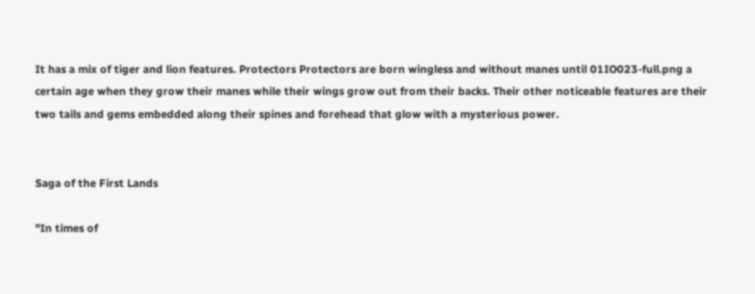It has a mix of tiger and lion features. Protectors Protectors are born wingless and without manes until 01IO023-full.png a certain age when they grow their manes while their wings grow out from their backs. Their other noticeable features are their two tails and gems embedded along their spines and forehead that glow with a mysterious power.


Saga of the First Lands

"In times of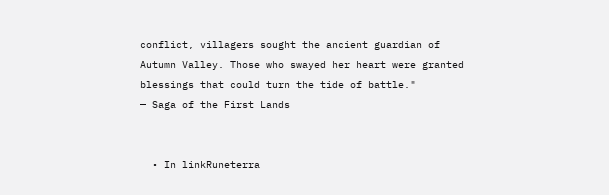conflict, villagers sought the ancient guardian of Autumn Valley. Those who swayed her heart were granted blessings that could turn the tide of battle."
— Saga of the First Lands


  • In linkRuneterra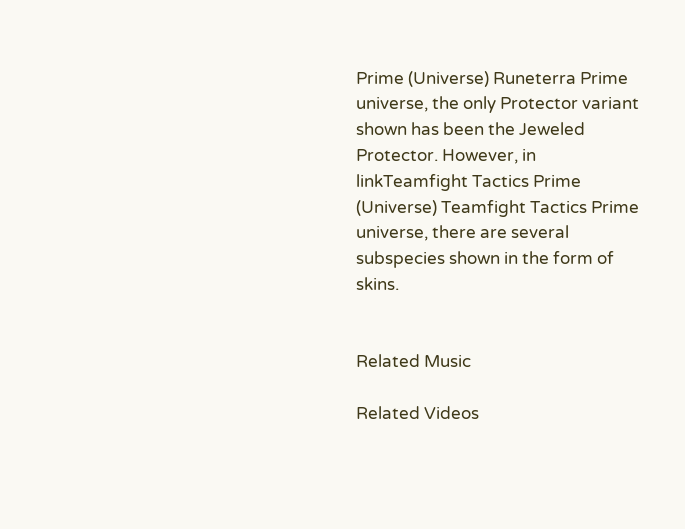Prime (Universe) Runeterra Prime universe, the only Protector variant shown has been the Jeweled Protector. However, in linkTeamfight Tactics Prime (Universe) Teamfight Tactics Prime universe, there are several subspecies shown in the form of skins.


Related Music

Related Videos